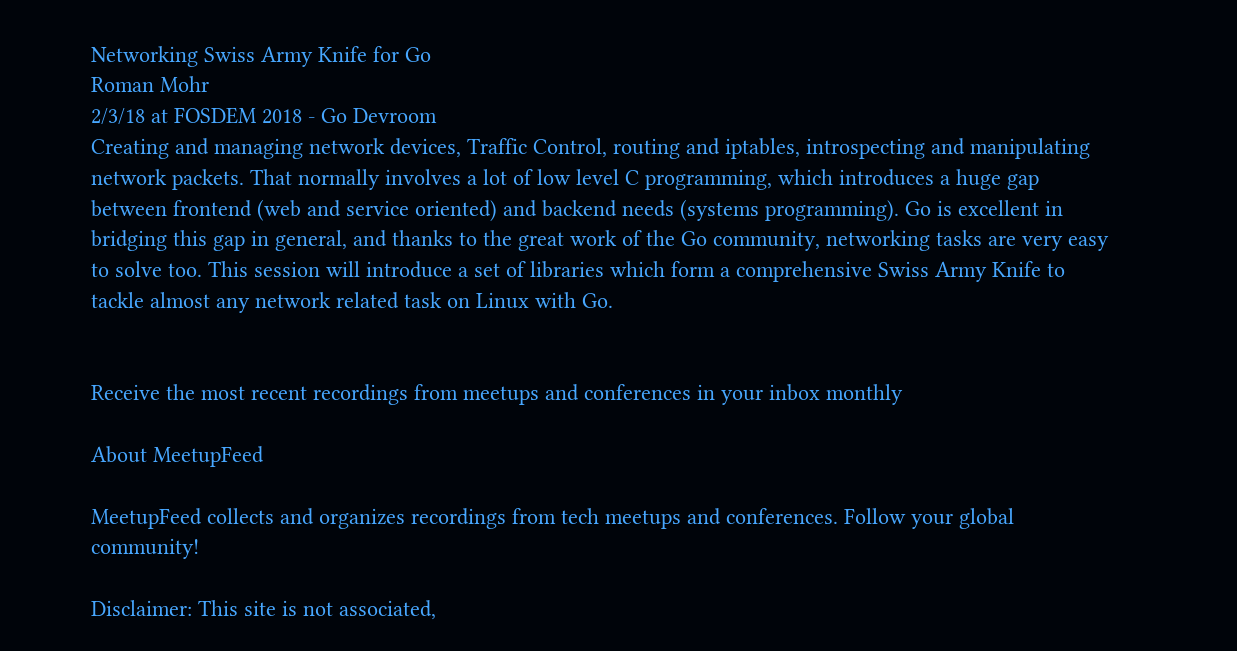Networking Swiss Army Knife for Go
Roman Mohr
2/3/18 at FOSDEM 2018 - Go Devroom
Creating and managing network devices, Traffic Control, routing and iptables, introspecting and manipulating network packets. That normally involves a lot of low level C programming, which introduces a huge gap between frontend (web and service oriented) and backend needs (systems programming). Go is excellent in bridging this gap in general, and thanks to the great work of the Go community, networking tasks are very easy to solve too. This session will introduce a set of libraries which form a comprehensive Swiss Army Knife to tackle almost any network related task on Linux with Go.


Receive the most recent recordings from meetups and conferences in your inbox monthly

About MeetupFeed

MeetupFeed collects and organizes recordings from tech meetups and conferences. Follow your global community!

Disclaimer: This site is not associated,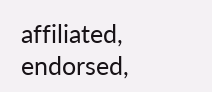affiliated, endorsed,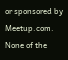or sponsored by Meetup.com. None of the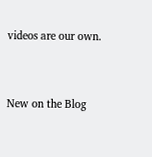videos are our own.


New on the Blog